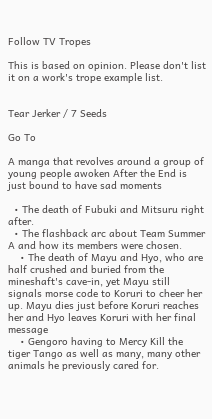Follow TV Tropes

This is based on opinion. Please don't list it on a work's trope example list.


Tear Jerker / 7 Seeds

Go To

A manga that revolves around a group of young people awoken After the End is just bound to have sad moments

  • The death of Fubuki and Mitsuru right after.
  • The flashback arc about Team Summer A and how its members were chosen.
    • The death of Mayu and Hyo, who are half crushed and buried from the mineshaft's cave-in, yet Mayu still signals morse code to Koruri to cheer her up. Mayu dies just before Koruri reaches her and Hyo leaves Koruri with her final message
    • Gengoro having to Mercy Kill the tiger Tango as well as many, many other animals he previously cared for.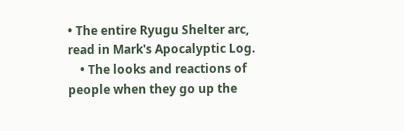• The entire Ryugu Shelter arc, read in Mark's Apocalyptic Log.
    • The looks and reactions of people when they go up the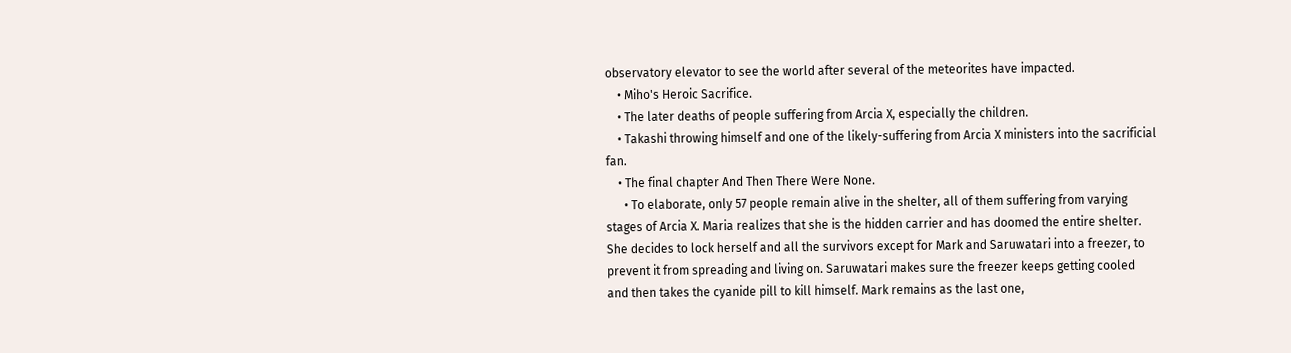observatory elevator to see the world after several of the meteorites have impacted.
    • Miho's Heroic Sacrifice.
    • The later deaths of people suffering from Arcia X, especially the children.
    • Takashi throwing himself and one of the likely-suffering from Arcia X ministers into the sacrificial fan.
    • The final chapter And Then There Were None.
      • To elaborate, only 57 people remain alive in the shelter, all of them suffering from varying stages of Arcia X. Maria realizes that she is the hidden carrier and has doomed the entire shelter. She decides to lock herself and all the survivors except for Mark and Saruwatari into a freezer, to prevent it from spreading and living on. Saruwatari makes sure the freezer keeps getting cooled and then takes the cyanide pill to kill himself. Mark remains as the last one,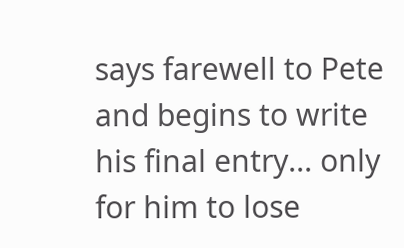says farewell to Pete and begins to write his final entry... only for him to lose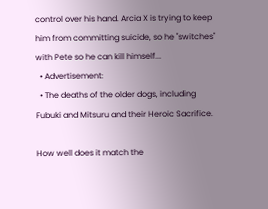control over his hand. Arcia X is trying to keep him from committing suicide, so he "switches" with Pete so he can kill himself...
  • Advertisement:
  • The deaths of the older dogs, including Fubuki and Mitsuru and their Heroic Sacrifice.

How well does it match the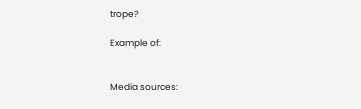trope?

Example of:


Media sources: